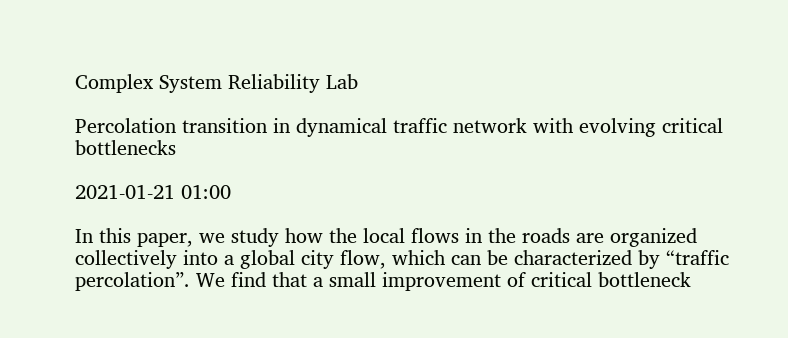Complex System Reliability Lab

Percolation transition in dynamical traffic network with evolving critical bottlenecks

2021-01-21 01:00

In this paper, we study how the local flows in the roads are organized collectively into a global city flow, which can be characterized by “traffic percolation”. We find that a small improvement of critical bottleneck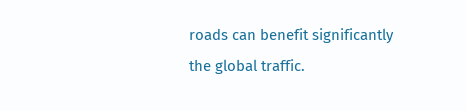roads can benefit significantly the global traffic.